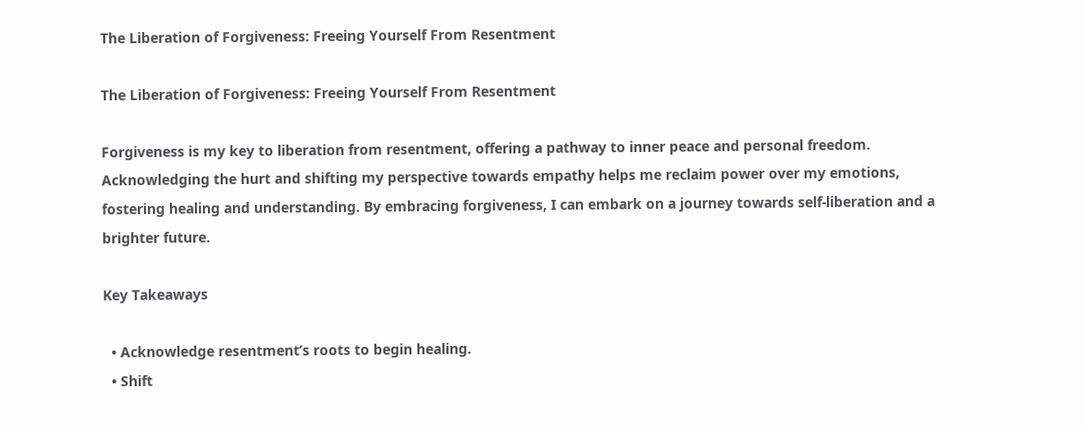The Liberation of Forgiveness: Freeing Yourself From Resentment

The Liberation of Forgiveness: Freeing Yourself From Resentment

Forgiveness is my key to liberation from resentment, offering a pathway to inner peace and personal freedom. Acknowledging the hurt and shifting my perspective towards empathy helps me reclaim power over my emotions, fostering healing and understanding. By embracing forgiveness, I can embark on a journey towards self-liberation and a brighter future.

Key Takeaways

  • Acknowledge resentment’s roots to begin healing.
  • Shift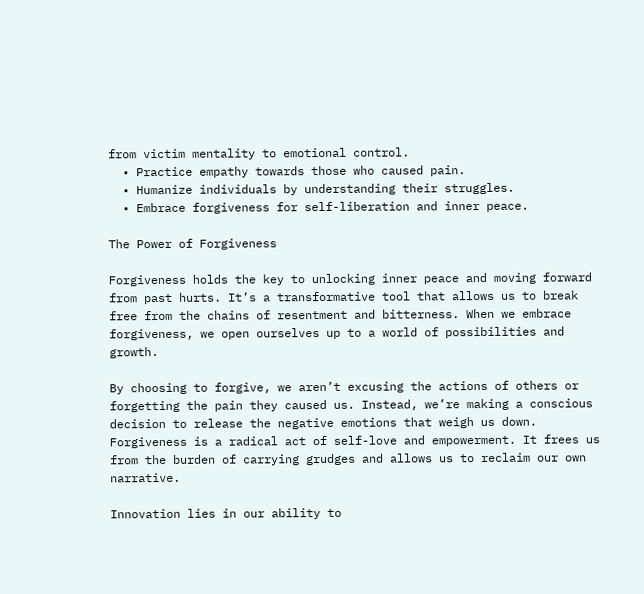from victim mentality to emotional control.
  • Practice empathy towards those who caused pain.
  • Humanize individuals by understanding their struggles.
  • Embrace forgiveness for self-liberation and inner peace.

The Power of Forgiveness

Forgiveness holds the key to unlocking inner peace and moving forward from past hurts. It’s a transformative tool that allows us to break free from the chains of resentment and bitterness. When we embrace forgiveness, we open ourselves up to a world of possibilities and growth.

By choosing to forgive, we aren’t excusing the actions of others or forgetting the pain they caused us. Instead, we’re making a conscious decision to release the negative emotions that weigh us down. Forgiveness is a radical act of self-love and empowerment. It frees us from the burden of carrying grudges and allows us to reclaim our own narrative.

Innovation lies in our ability to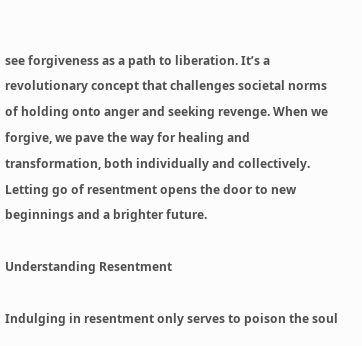see forgiveness as a path to liberation. It’s a revolutionary concept that challenges societal norms of holding onto anger and seeking revenge. When we forgive, we pave the way for healing and transformation, both individually and collectively. Letting go of resentment opens the door to new beginnings and a brighter future.

Understanding Resentment

Indulging in resentment only serves to poison the soul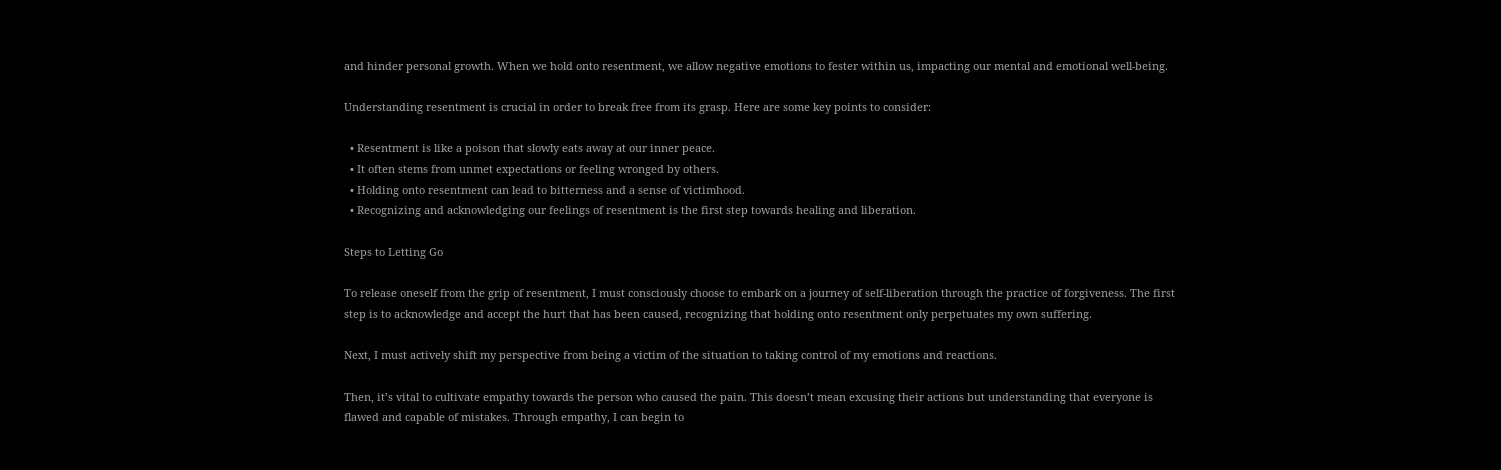and hinder personal growth. When we hold onto resentment, we allow negative emotions to fester within us, impacting our mental and emotional well-being.

Understanding resentment is crucial in order to break free from its grasp. Here are some key points to consider:

  • Resentment is like a poison that slowly eats away at our inner peace.
  • It often stems from unmet expectations or feeling wronged by others.
  • Holding onto resentment can lead to bitterness and a sense of victimhood.
  • Recognizing and acknowledging our feelings of resentment is the first step towards healing and liberation.

Steps to Letting Go

To release oneself from the grip of resentment, I must consciously choose to embark on a journey of self-liberation through the practice of forgiveness. The first step is to acknowledge and accept the hurt that has been caused, recognizing that holding onto resentment only perpetuates my own suffering.

Next, I must actively shift my perspective from being a victim of the situation to taking control of my emotions and reactions.

Then, it’s vital to cultivate empathy towards the person who caused the pain. This doesn’t mean excusing their actions but understanding that everyone is flawed and capable of mistakes. Through empathy, I can begin to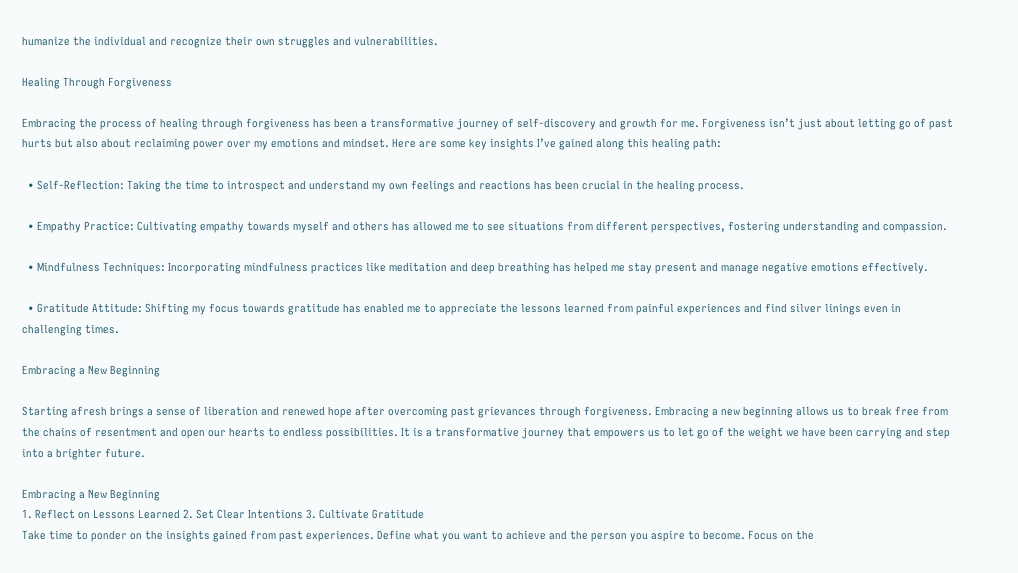humanize the individual and recognize their own struggles and vulnerabilities.

Healing Through Forgiveness

Embracing the process of healing through forgiveness has been a transformative journey of self-discovery and growth for me. Forgiveness isn’t just about letting go of past hurts but also about reclaiming power over my emotions and mindset. Here are some key insights I’ve gained along this healing path:

  • Self-Reflection: Taking the time to introspect and understand my own feelings and reactions has been crucial in the healing process.

  • Empathy Practice: Cultivating empathy towards myself and others has allowed me to see situations from different perspectives, fostering understanding and compassion.

  • Mindfulness Techniques: Incorporating mindfulness practices like meditation and deep breathing has helped me stay present and manage negative emotions effectively.

  • Gratitude Attitude: Shifting my focus towards gratitude has enabled me to appreciate the lessons learned from painful experiences and find silver linings even in challenging times.

Embracing a New Beginning

Starting afresh brings a sense of liberation and renewed hope after overcoming past grievances through forgiveness. Embracing a new beginning allows us to break free from the chains of resentment and open our hearts to endless possibilities. It is a transformative journey that empowers us to let go of the weight we have been carrying and step into a brighter future.

Embracing a New Beginning
1. Reflect on Lessons Learned 2. Set Clear Intentions 3. Cultivate Gratitude
Take time to ponder on the insights gained from past experiences. Define what you want to achieve and the person you aspire to become. Focus on the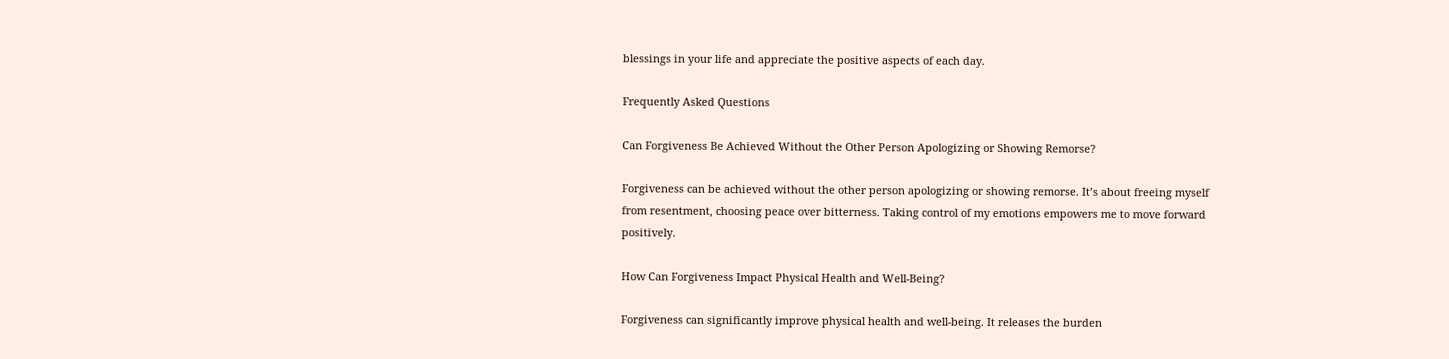blessings in your life and appreciate the positive aspects of each day.

Frequently Asked Questions

Can Forgiveness Be Achieved Without the Other Person Apologizing or Showing Remorse?

Forgiveness can be achieved without the other person apologizing or showing remorse. It’s about freeing myself from resentment, choosing peace over bitterness. Taking control of my emotions empowers me to move forward positively.

How Can Forgiveness Impact Physical Health and Well-Being?

Forgiveness can significantly improve physical health and well-being. It releases the burden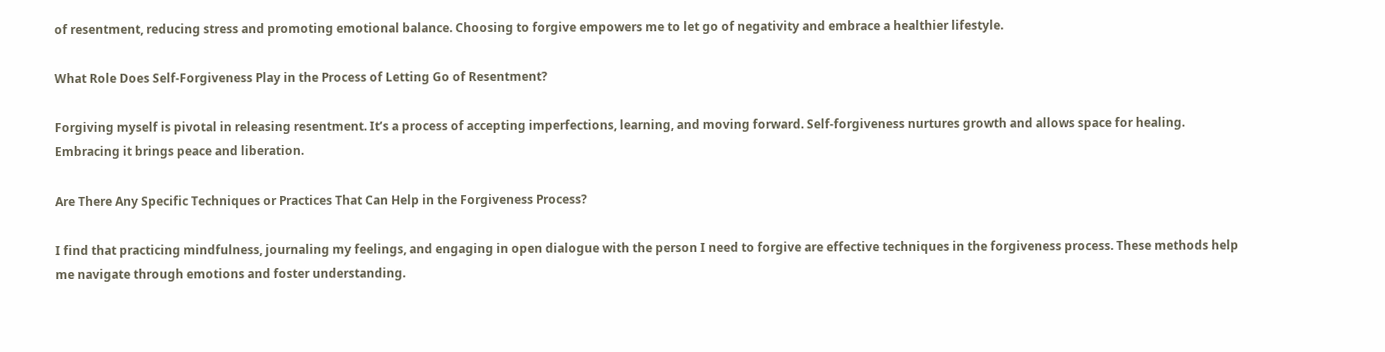of resentment, reducing stress and promoting emotional balance. Choosing to forgive empowers me to let go of negativity and embrace a healthier lifestyle.

What Role Does Self-Forgiveness Play in the Process of Letting Go of Resentment?

Forgiving myself is pivotal in releasing resentment. It’s a process of accepting imperfections, learning, and moving forward. Self-forgiveness nurtures growth and allows space for healing. Embracing it brings peace and liberation.

Are There Any Specific Techniques or Practices That Can Help in the Forgiveness Process?

I find that practicing mindfulness, journaling my feelings, and engaging in open dialogue with the person I need to forgive are effective techniques in the forgiveness process. These methods help me navigate through emotions and foster understanding.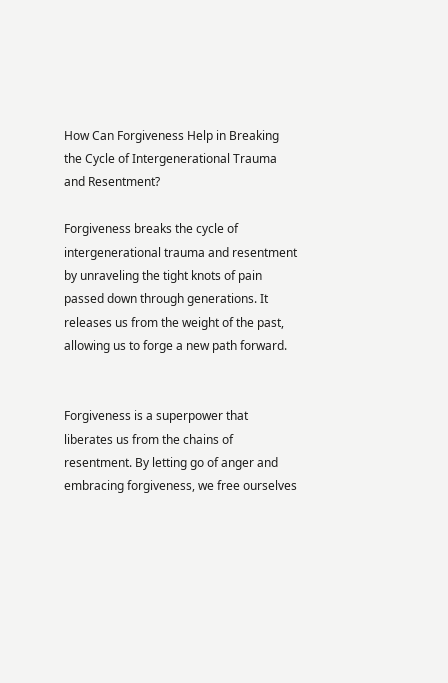How Can Forgiveness Help in Breaking the Cycle of Intergenerational Trauma and Resentment?

Forgiveness breaks the cycle of intergenerational trauma and resentment by unraveling the tight knots of pain passed down through generations. It releases us from the weight of the past, allowing us to forge a new path forward.


Forgiveness is a superpower that liberates us from the chains of resentment. By letting go of anger and embracing forgiveness, we free ourselves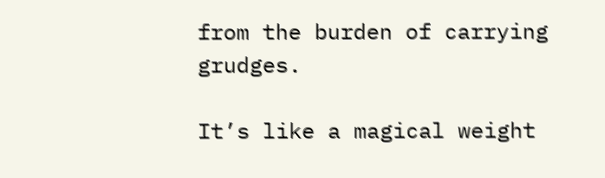from the burden of carrying grudges.

It’s like a magical weight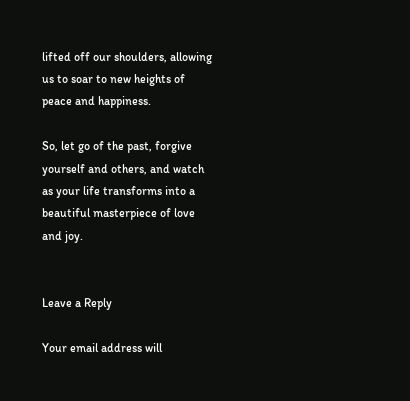lifted off our shoulders, allowing us to soar to new heights of peace and happiness.

So, let go of the past, forgive yourself and others, and watch as your life transforms into a beautiful masterpiece of love and joy.


Leave a Reply

Your email address will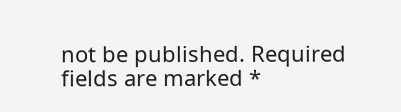not be published. Required fields are marked *